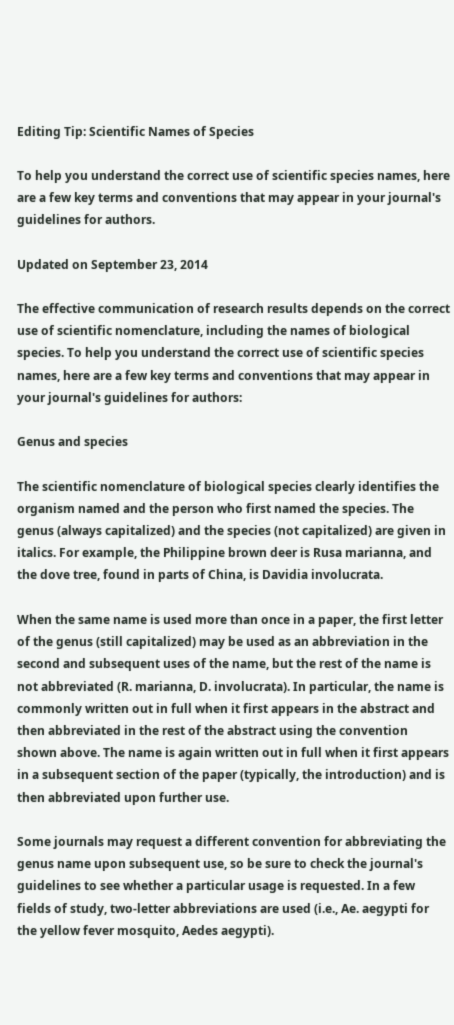Editing Tip: Scientific Names of Species

To help you understand the correct use of scientific species names, here are a few key terms and conventions that may appear in your journal's guidelines for authors.

Updated on September 23, 2014

The effective communication of research results depends on the correct use of scientific nomenclature, including the names of biological species. To help you understand the correct use of scientific species names, here are a few key terms and conventions that may appear in your journal's guidelines for authors:

Genus and species

The scientific nomenclature of biological species clearly identifies the organism named and the person who first named the species. The genus (always capitalized) and the species (not capitalized) are given in italics. For example, the Philippine brown deer is Rusa marianna, and the dove tree, found in parts of China, is Davidia involucrata.

When the same name is used more than once in a paper, the first letter of the genus (still capitalized) may be used as an abbreviation in the second and subsequent uses of the name, but the rest of the name is not abbreviated (R. marianna, D. involucrata). In particular, the name is commonly written out in full when it first appears in the abstract and then abbreviated in the rest of the abstract using the convention shown above. The name is again written out in full when it first appears in a subsequent section of the paper (typically, the introduction) and is then abbreviated upon further use.

Some journals may request a different convention for abbreviating the genus name upon subsequent use, so be sure to check the journal's guidelines to see whether a particular usage is requested. In a few fields of study, two-letter abbreviations are used (i.e., Ae. aegypti for the yellow fever mosquito, Aedes aegypti).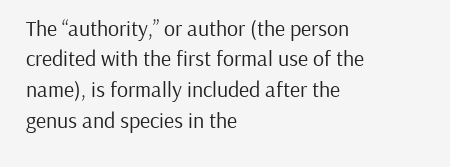The “authority,” or author (the person credited with the first formal use of the name), is formally included after the genus and species in the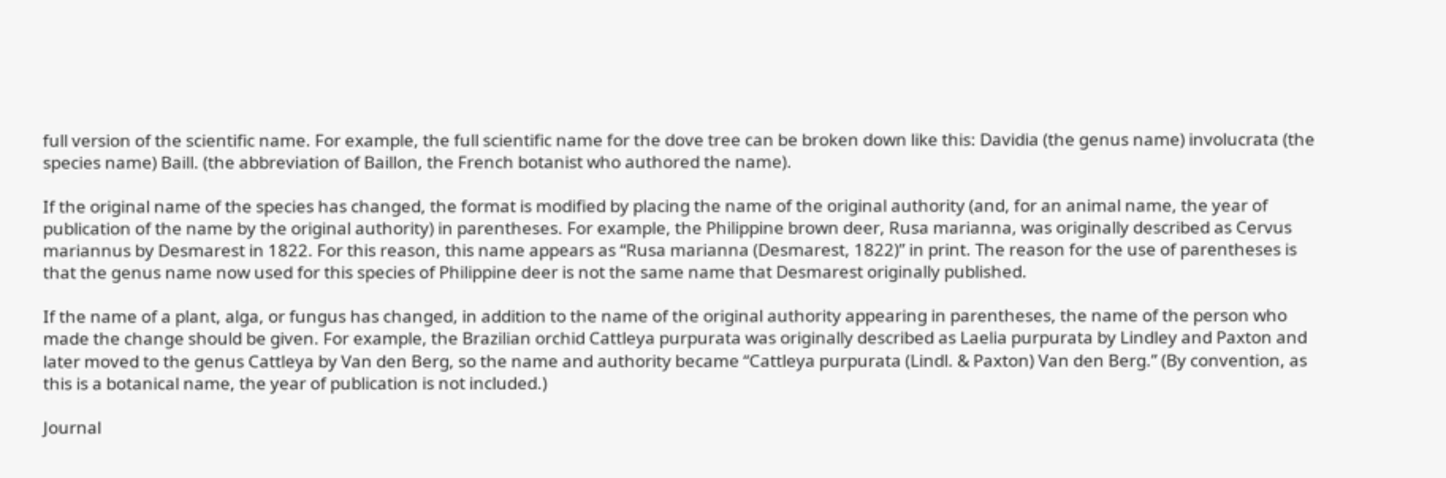full version of the scientific name. For example, the full scientific name for the dove tree can be broken down like this: Davidia (the genus name) involucrata (the species name) Baill. (the abbreviation of Baillon, the French botanist who authored the name).

If the original name of the species has changed, the format is modified by placing the name of the original authority (and, for an animal name, the year of publication of the name by the original authority) in parentheses. For example, the Philippine brown deer, Rusa marianna, was originally described as Cervus mariannus by Desmarest in 1822. For this reason, this name appears as “Rusa marianna (Desmarest, 1822)” in print. The reason for the use of parentheses is that the genus name now used for this species of Philippine deer is not the same name that Desmarest originally published.

If the name of a plant, alga, or fungus has changed, in addition to the name of the original authority appearing in parentheses, the name of the person who made the change should be given. For example, the Brazilian orchid Cattleya purpurata was originally described as Laelia purpurata by Lindley and Paxton and later moved to the genus Cattleya by Van den Berg, so the name and authority became “Cattleya purpurata (Lindl. & Paxton) Van den Berg.” (By convention, as this is a botanical name, the year of publication is not included.)

Journal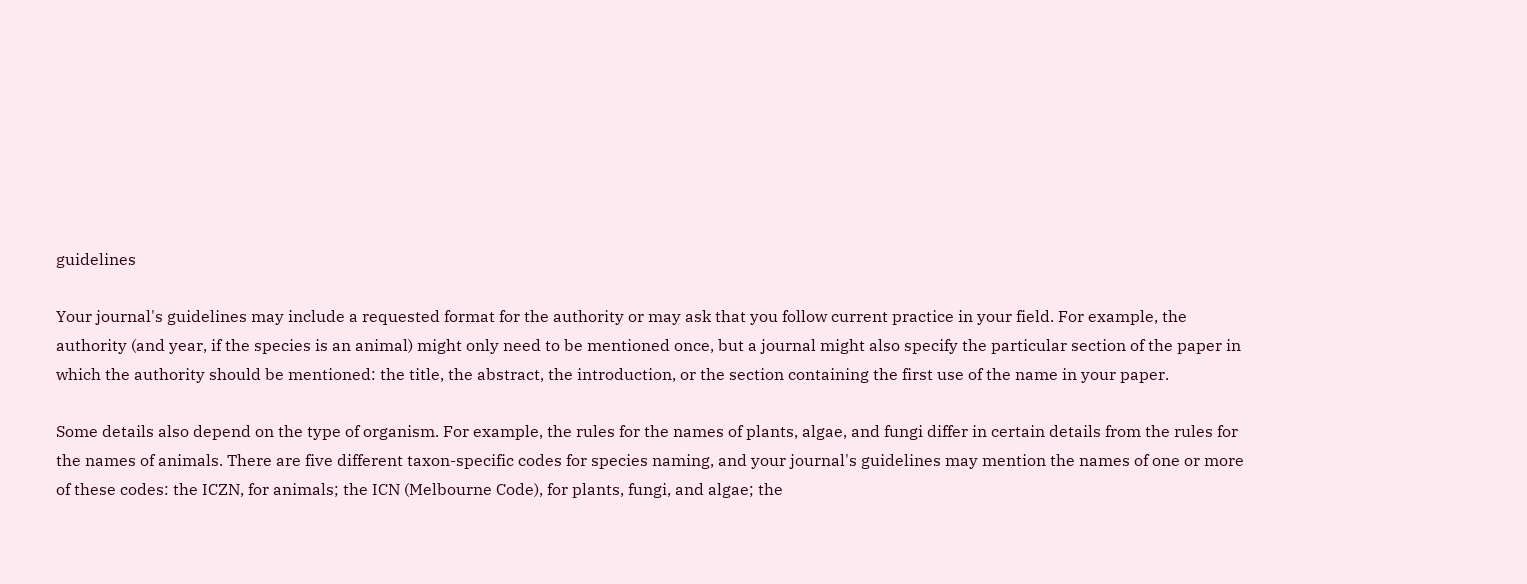guidelines

Your journal's guidelines may include a requested format for the authority or may ask that you follow current practice in your field. For example, the authority (and year, if the species is an animal) might only need to be mentioned once, but a journal might also specify the particular section of the paper in which the authority should be mentioned: the title, the abstract, the introduction, or the section containing the first use of the name in your paper.

Some details also depend on the type of organism. For example, the rules for the names of plants, algae, and fungi differ in certain details from the rules for the names of animals. There are five different taxon-specific codes for species naming, and your journal's guidelines may mention the names of one or more of these codes: the ICZN, for animals; the ICN (Melbourne Code), for plants, fungi, and algae; the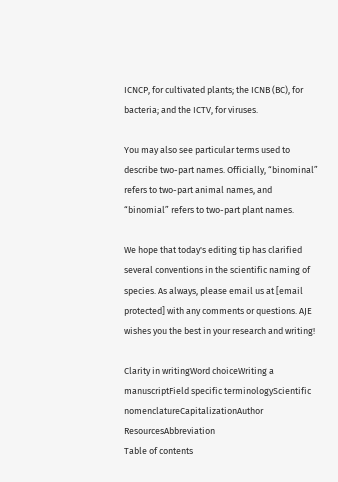ICNCP, for cultivated plants; the ICNB (BC), for bacteria; and the ICTV, for viruses.

You may also see particular terms used to describe two-part names. Officially, “binominal” refers to two-part animal names, and “binomial” refers to two-part plant names.

We hope that today's editing tip has clarified several conventions in the scientific naming of species. As always, please email us at [email protected] with any comments or questions. AJE wishes you the best in your research and writing!

Clarity in writingWord choiceWriting a manuscriptField specific terminologyScientific nomenclatureCapitalizationAuthor ResourcesAbbreviation
Table of contents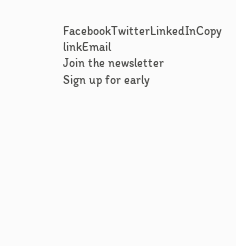FacebookTwitterLinkedInCopy linkEmail
Join the newsletter
Sign up for early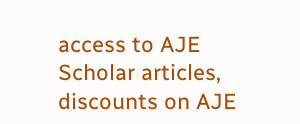access to AJE Scholar articles, discounts on AJE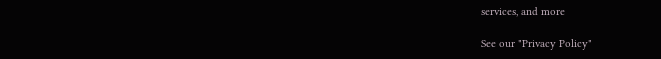services, and more

See our "Privacy Policy"